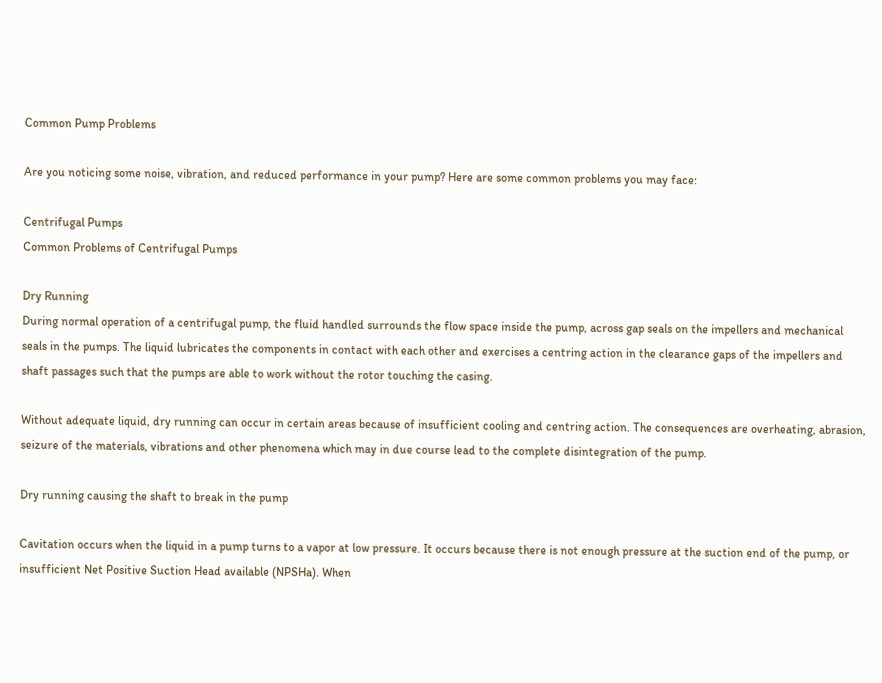Common Pump Problems

Are you noticing some noise, vibration, and reduced performance in your pump? Here are some common problems you may face:

Centrifugal Pumps
Common Problems of Centrifugal Pumps

Dry Running
During normal operation of a centrifugal pump, the fluid handled surrounds the flow space inside the pump, across gap seals on the impellers and mechanical seals in the pumps. The liquid lubricates the components in contact with each other and exercises a centring action in the clearance gaps of the impellers and shaft passages such that the pumps are able to work without the rotor touching the casing.

Without adequate liquid, dry running can occur in certain areas because of insufficient cooling and centring action. The consequences are overheating, abrasion, seizure of the materials, vibrations and other phenomena which may in due course lead to the complete disintegration of the pump.

Dry running causing the shaft to break in the pump

Cavitation occurs when the liquid in a pump turns to a vapor at low pressure. It occurs because there is not enough pressure at the suction end of the pump, or insufficient Net Positive Suction Head available (NPSHa). When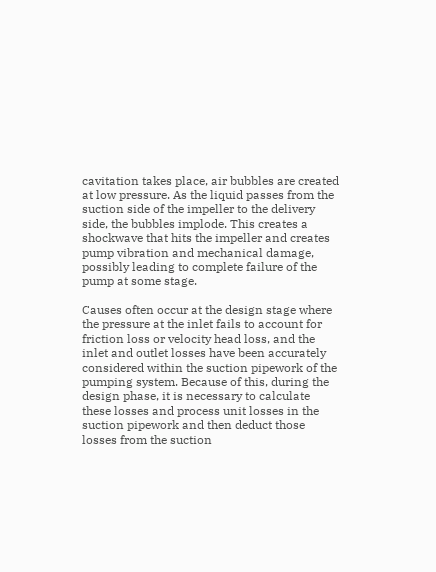cavitation takes place, air bubbles are created at low pressure. As the liquid passes from the suction side of the impeller to the delivery side, the bubbles implode. This creates a shockwave that hits the impeller and creates pump vibration and mechanical damage, possibly leading to complete failure of the pump at some stage.

Causes often occur at the design stage where the pressure at the inlet fails to account for friction loss or velocity head loss, and the inlet and outlet losses have been accurately considered within the suction pipework of the pumping system. Because of this, during the design phase, it is necessary to calculate these losses and process unit losses in the suction pipework and then deduct those losses from the suction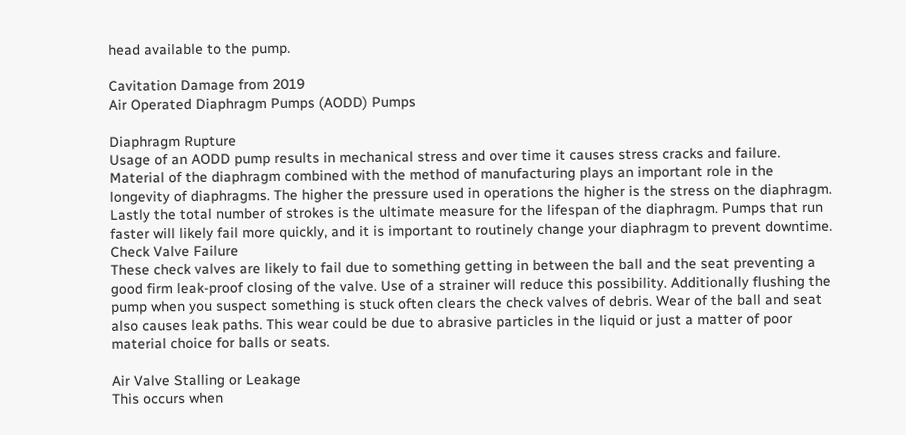head available to the pump.

Cavitation Damage from 2019
Air Operated Diaphragm Pumps (AODD) Pumps

Diaphragm Rupture
Usage of an AODD pump results in mechanical stress and over time it causes stress cracks and failure. Material of the diaphragm combined with the method of manufacturing plays an important role in the longevity of diaphragms. The higher the pressure used in operations the higher is the stress on the diaphragm. Lastly the total number of strokes is the ultimate measure for the lifespan of the diaphragm. Pumps that run faster will likely fail more quickly, and it is important to routinely change your diaphragm to prevent downtime.
Check Valve Failure
These check valves are likely to fail due to something getting in between the ball and the seat preventing a good firm leak-proof closing of the valve. Use of a strainer will reduce this possibility. Additionally flushing the pump when you suspect something is stuck often clears the check valves of debris. Wear of the ball and seat also causes leak paths. This wear could be due to abrasive particles in the liquid or just a matter of poor material choice for balls or seats.

Air Valve Stalling or Leakage
This occurs when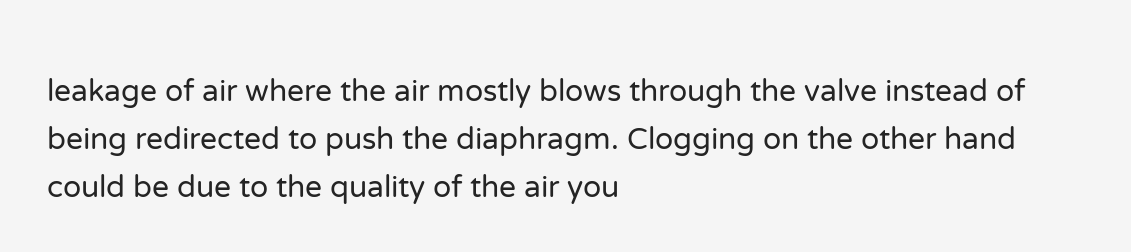leakage of air where the air mostly blows through the valve instead of being redirected to push the diaphragm. Clogging on the other hand could be due to the quality of the air you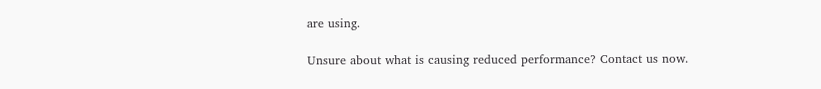are using.

Unsure about what is causing reduced performance? Contact us now.